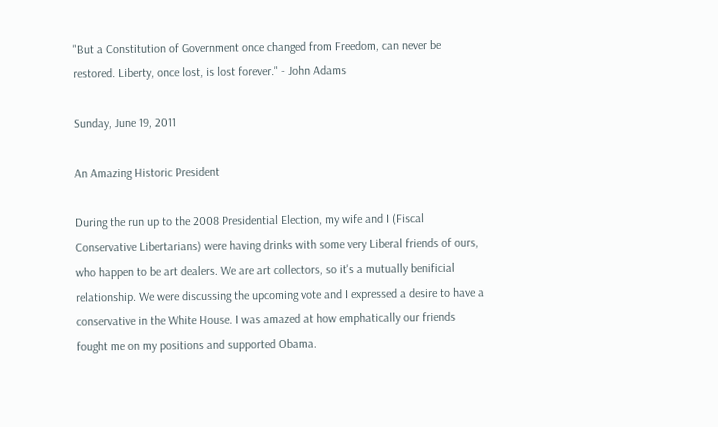"But a Constitution of Government once changed from Freedom, can never be restored. Liberty, once lost, is lost forever." - John Adams

Sunday, June 19, 2011

An Amazing Historic President

During the run up to the 2008 Presidential Election, my wife and I (Fiscal Conservative Libertarians) were having drinks with some very Liberal friends of ours, who happen to be art dealers. We are art collectors, so it's a mutually benificial relationship. We were discussing the upcoming vote and I expressed a desire to have a conservative in the White House. I was amazed at how emphatically our friends fought me on my positions and supported Obama.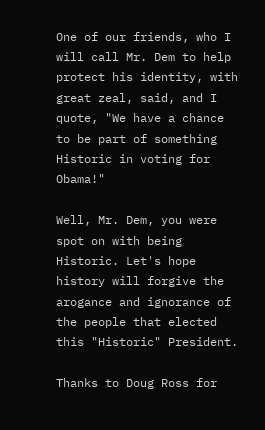One of our friends, who I will call Mr. Dem to help protect his identity, with great zeal, said, and I quote, "We have a chance to be part of something Historic in voting for Obama!"

Well, Mr. Dem, you were spot on with being Historic. Let's hope history will forgive the arogance and ignorance of the people that elected this "Historic" President.

Thanks to Doug Ross for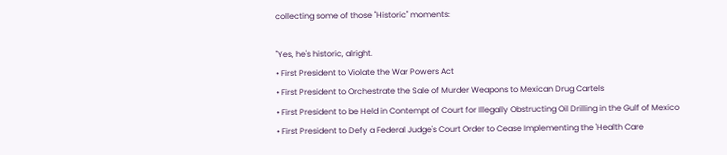collecting some of those "Historic" moments:

"Yes, he's historic, alright.
• First President to Violate the War Powers Act
• First President to Orchestrate the Sale of Murder Weapons to Mexican Drug Cartels
• First President to be Held in Contempt of Court for Illegally Obstructing Oil Drilling in the Gulf of Mexico
• First President to Defy a Federal Judge's Court Order to Cease Implementing the 'Health Care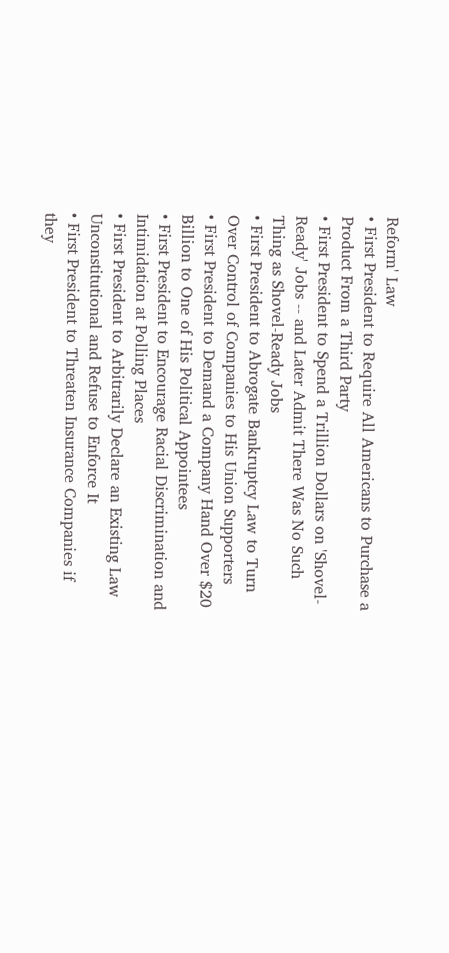Reform' Law
• First President to Require All Americans to Purchase a Product From a Third Party
• First President to Spend a Trillion Dollars on 'Shovel-Ready' Jobs -- and Later Admit There Was No Such Thing as Shovel-Ready Jobs
• First President to Abrogate Bankruptcy Law to Turn Over Control of Companies to His Union Supporters
• First President to Demand a Company Hand Over $20 Billion to One of His Political Appointees
• First President to Encourage Racial Discrimination and Intimidation at Polling Places
• First President to Arbitrarily Declare an Existing Law Unconstitutional and Refuse to Enforce It
• First President to Threaten Insurance Companies if they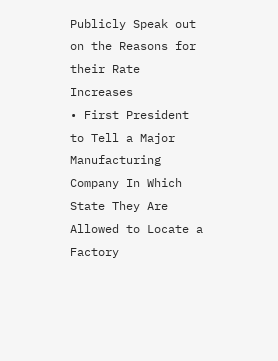Publicly Speak out on the Reasons for their Rate Increases
• First President to Tell a Major Manufacturing Company In Which State They Are Allowed to Locate a Factory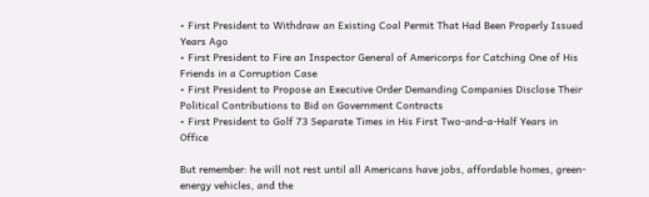• First President to Withdraw an Existing Coal Permit That Had Been Properly Issued Years Ago
• First President to Fire an Inspector General of Americorps for Catching One of His Friends in a Corruption Case
• First President to Propose an Executive Order Demanding Companies Disclose Their Political Contributions to Bid on Government Contracts
• First President to Golf 73 Separate Times in His First Two-and-a-Half Years in Office

But remember: he will not rest until all Americans have jobs, affordable homes, green-energy vehicles, and the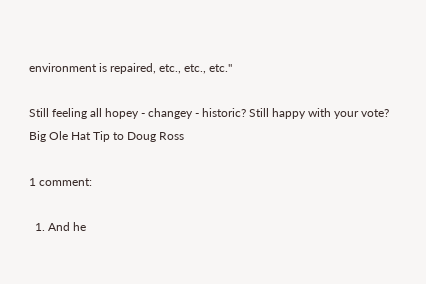environment is repaired, etc., etc., etc."

Still feeling all hopey - changey - historic? Still happy with your vote?
Big Ole Hat Tip to Doug Ross

1 comment:

  1. And he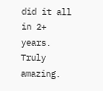did it all in 2+ years. Truly amazing.